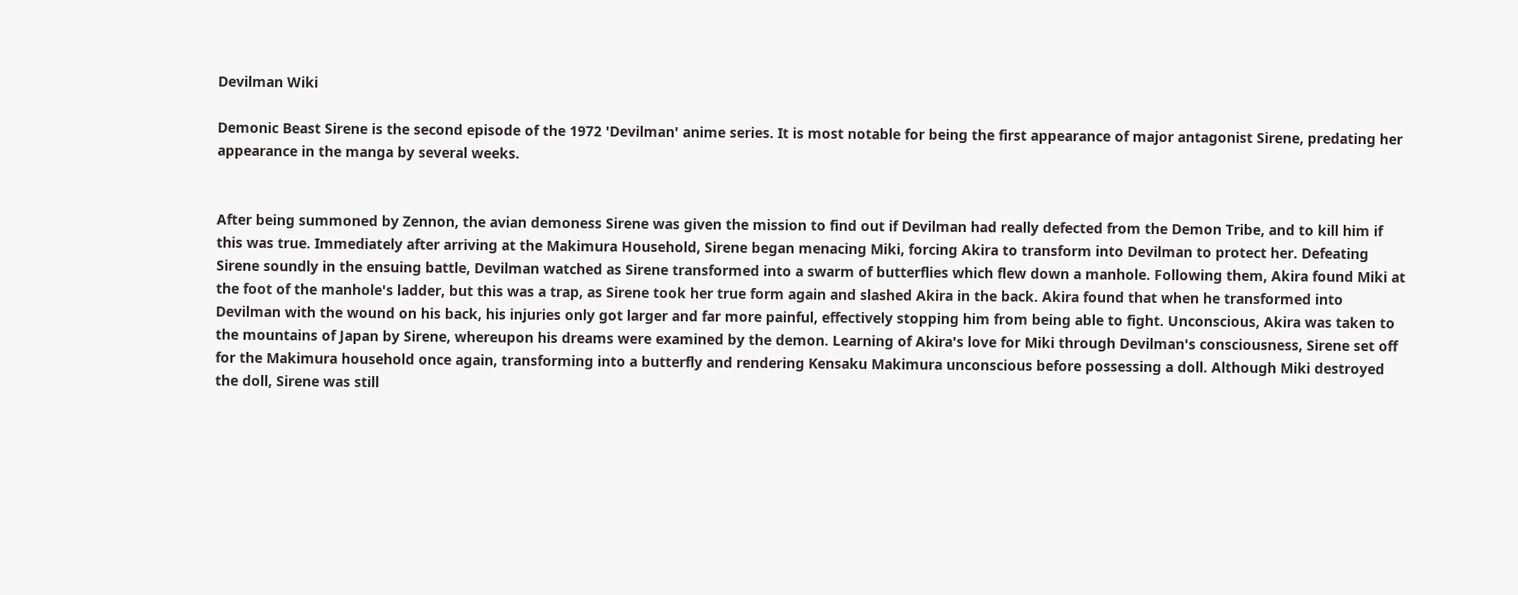Devilman Wiki

Demonic Beast Sirene is the second episode of the 1972 'Devilman' anime series. It is most notable for being the first appearance of major antagonist Sirene, predating her appearance in the manga by several weeks.


After being summoned by Zennon, the avian demoness Sirene was given the mission to find out if Devilman had really defected from the Demon Tribe, and to kill him if this was true. Immediately after arriving at the Makimura Household, Sirene began menacing Miki, forcing Akira to transform into Devilman to protect her. Defeating Sirene soundly in the ensuing battle, Devilman watched as Sirene transformed into a swarm of butterflies which flew down a manhole. Following them, Akira found Miki at the foot of the manhole's ladder, but this was a trap, as Sirene took her true form again and slashed Akira in the back. Akira found that when he transformed into Devilman with the wound on his back, his injuries only got larger and far more painful, effectively stopping him from being able to fight. Unconscious, Akira was taken to the mountains of Japan by Sirene, whereupon his dreams were examined by the demon. Learning of Akira's love for Miki through Devilman's consciousness, Sirene set off for the Makimura household once again, transforming into a butterfly and rendering Kensaku Makimura unconscious before possessing a doll. Although Miki destroyed the doll, Sirene was still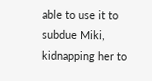able to use it to subdue Miki, kidnapping her to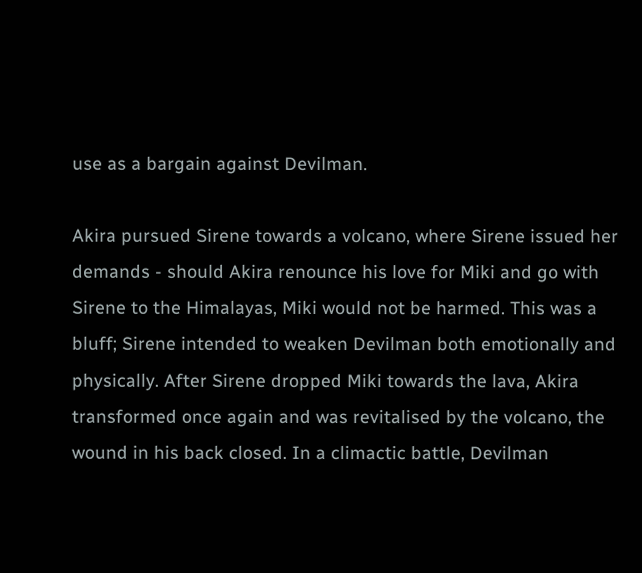use as a bargain against Devilman.

Akira pursued Sirene towards a volcano, where Sirene issued her demands - should Akira renounce his love for Miki and go with Sirene to the Himalayas, Miki would not be harmed. This was a bluff; Sirene intended to weaken Devilman both emotionally and physically. After Sirene dropped Miki towards the lava, Akira transformed once again and was revitalised by the volcano, the wound in his back closed. In a climactic battle, Devilman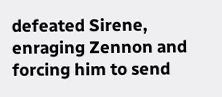defeated Sirene, enraging Zennon and forcing him to send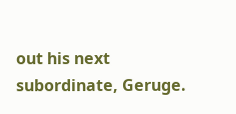out his next subordinate, Geruge.